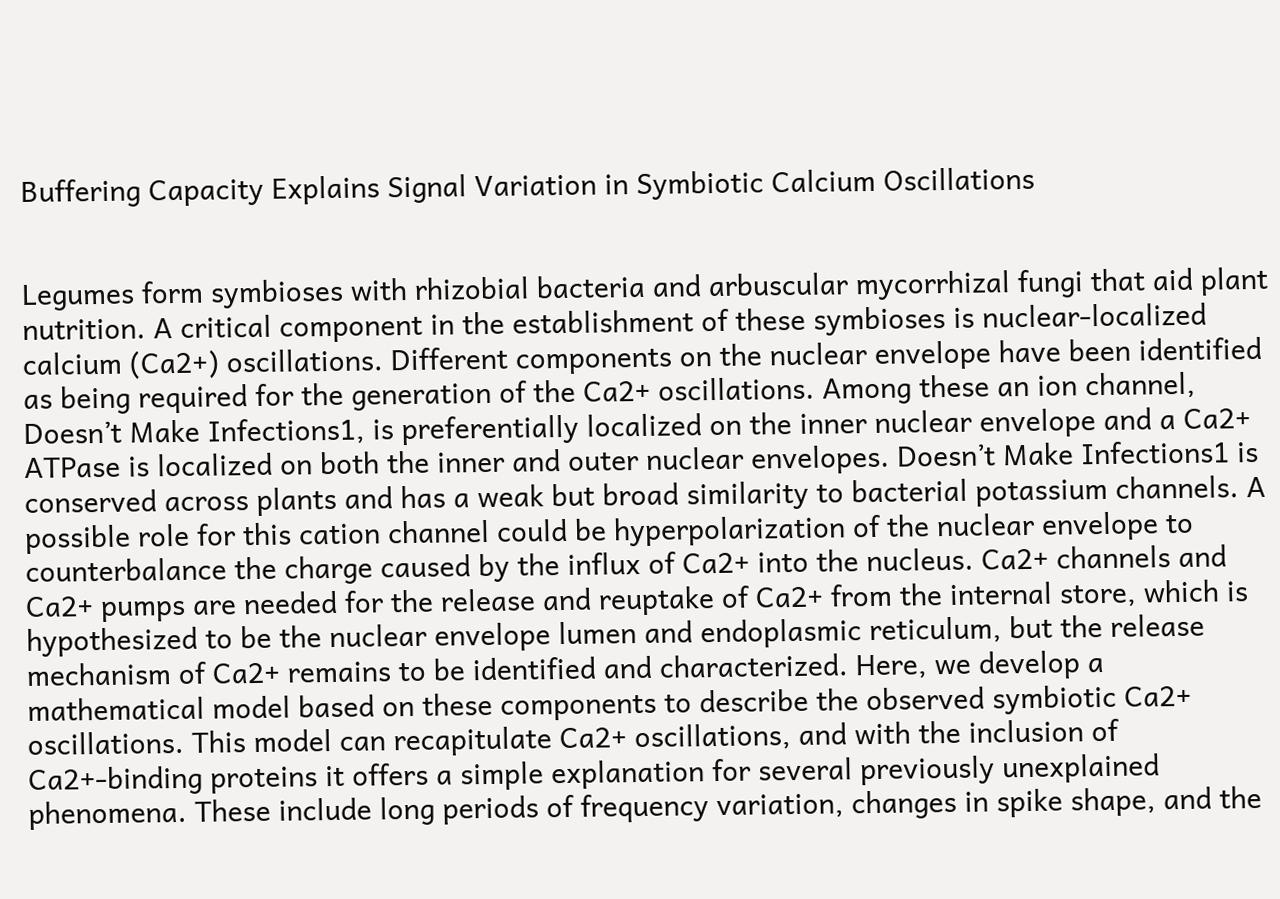Buffering Capacity Explains Signal Variation in Symbiotic Calcium Oscillations


Legumes form symbioses with rhizobial bacteria and arbuscular mycorrhizal fungi that aid plant nutrition. A critical component in the establishment of these symbioses is nuclear-localized calcium (Ca2+) oscillations. Different components on the nuclear envelope have been identified as being required for the generation of the Ca2+ oscillations. Among these an ion channel, Doesn’t Make Infections1, is preferentially localized on the inner nuclear envelope and a Ca2+ ATPase is localized on both the inner and outer nuclear envelopes. Doesn’t Make Infections1 is conserved across plants and has a weak but broad similarity to bacterial potassium channels. A possible role for this cation channel could be hyperpolarization of the nuclear envelope to counterbalance the charge caused by the influx of Ca2+ into the nucleus. Ca2+ channels and Ca2+ pumps are needed for the release and reuptake of Ca2+ from the internal store, which is hypothesized to be the nuclear envelope lumen and endoplasmic reticulum, but the release mechanism of Ca2+ remains to be identified and characterized. Here, we develop a mathematical model based on these components to describe the observed symbiotic Ca2+ oscillations. This model can recapitulate Ca2+ oscillations, and with the inclusion of Ca2+-binding proteins it offers a simple explanation for several previously unexplained phenomena. These include long periods of frequency variation, changes in spike shape, and the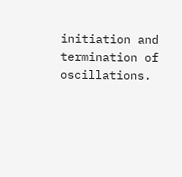initiation and termination of oscillations.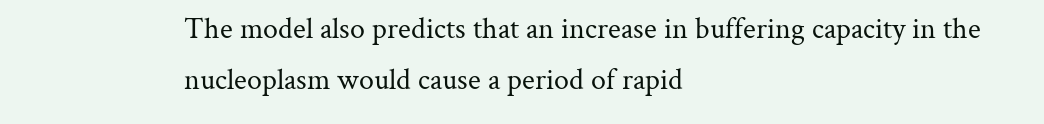The model also predicts that an increase in buffering capacity in the nucleoplasm would cause a period of rapid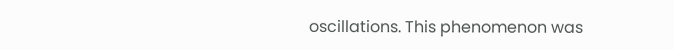oscillations. This phenomenon was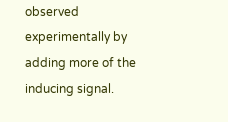observed experimentally by adding more of the inducing signal.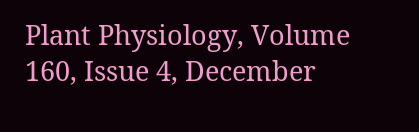Plant Physiology, Volume 160, Issue 4, December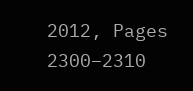2012, Pages 2300–2310